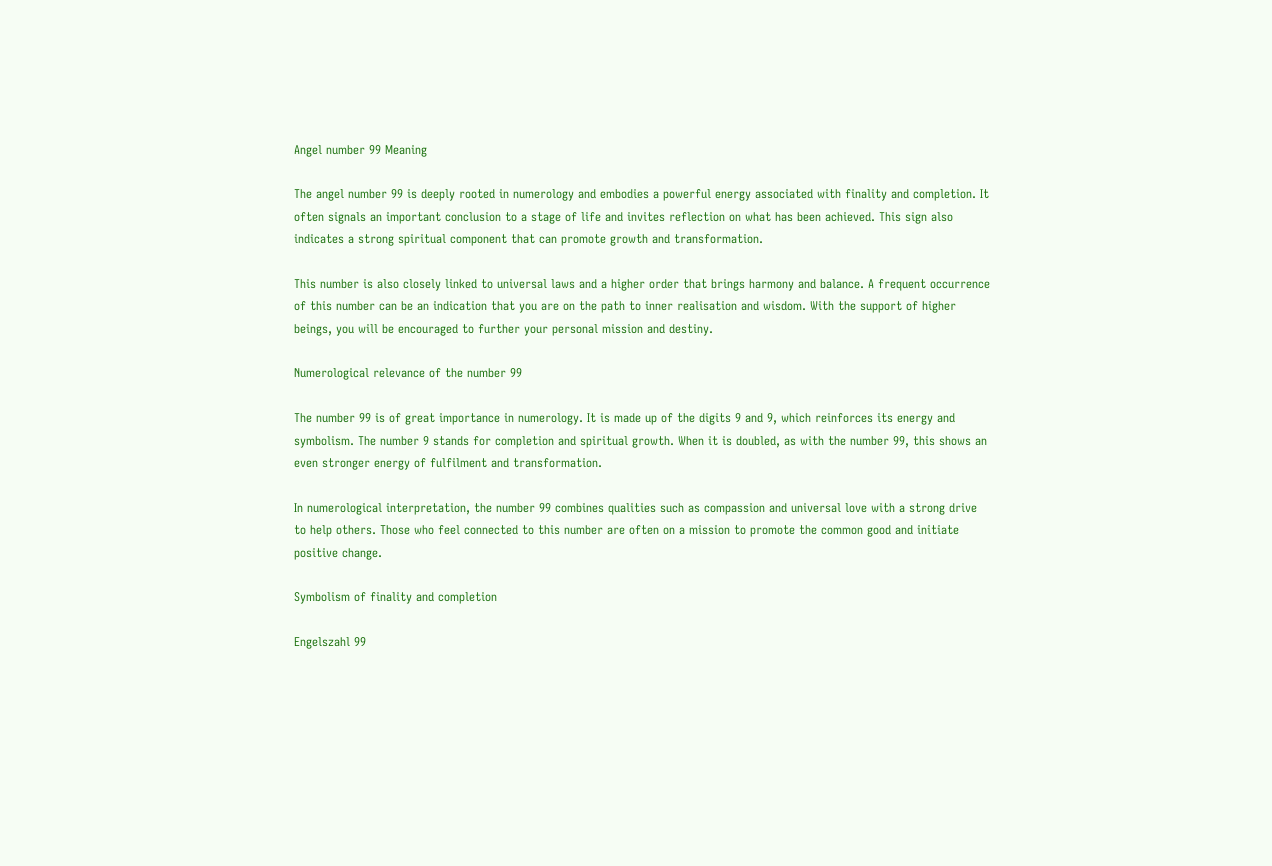Angel number 99 Meaning

The angel number 99 is deeply rooted in numerology and embodies a powerful energy associated with finality and completion. It often signals an important conclusion to a stage of life and invites reflection on what has been achieved. This sign also indicates a strong spiritual component that can promote growth and transformation.

This number is also closely linked to universal laws and a higher order that brings harmony and balance. A frequent occurrence of this number can be an indication that you are on the path to inner realisation and wisdom. With the support of higher beings, you will be encouraged to further your personal mission and destiny.

Numerological relevance of the number 99

The number 99 is of great importance in numerology. It is made up of the digits 9 and 9, which reinforces its energy and symbolism. The number 9 stands for completion and spiritual growth. When it is doubled, as with the number 99, this shows an even stronger energy of fulfilment and transformation.

In numerological interpretation, the number 99 combines qualities such as compassion and universal love with a strong drive to help others. Those who feel connected to this number are often on a mission to promote the common good and initiate positive change.

Symbolism of finality and completion

Engelszahl 99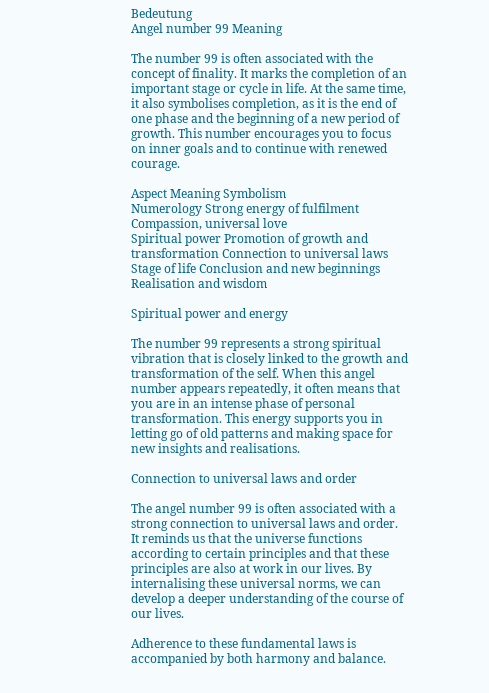Bedeutung
Angel number 99 Meaning

The number 99 is often associated with the concept of finality. It marks the completion of an important stage or cycle in life. At the same time, it also symbolises completion, as it is the end of one phase and the beginning of a new period of growth. This number encourages you to focus on inner goals and to continue with renewed courage.

Aspect Meaning Symbolism
Numerology Strong energy of fulfilment Compassion, universal love
Spiritual power Promotion of growth and transformation Connection to universal laws
Stage of life Conclusion and new beginnings Realisation and wisdom

Spiritual power and energy

The number 99 represents a strong spiritual vibration that is closely linked to the growth and transformation of the self. When this angel number appears repeatedly, it often means that you are in an intense phase of personal transformation. This energy supports you in letting go of old patterns and making space for new insights and realisations.

Connection to universal laws and order

The angel number 99 is often associated with a strong connection to universal laws and order. It reminds us that the universe functions according to certain principles and that these principles are also at work in our lives. By internalising these universal norms, we can develop a deeper understanding of the course of our lives.

Adherence to these fundamental laws is accompanied by both harmony and balance.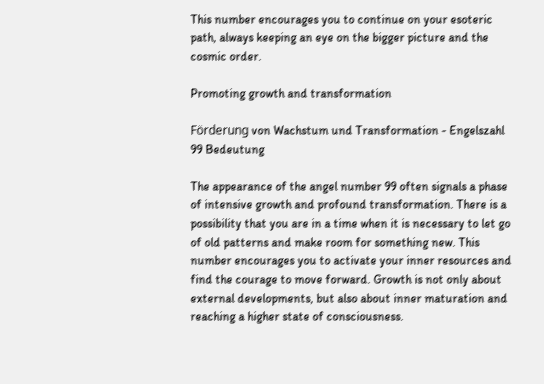This number encourages you to continue on your esoteric path, always keeping an eye on the bigger picture and the cosmic order.

Promoting growth and transformation

Förderung von Wachstum und Transformation - Engelszahl 99 Bedeutung

The appearance of the angel number 99 often signals a phase of intensive growth and profound transformation. There is a possibility that you are in a time when it is necessary to let go of old patterns and make room for something new. This number encourages you to activate your inner resources and find the courage to move forward. Growth is not only about external developments, but also about inner maturation and reaching a higher state of consciousness.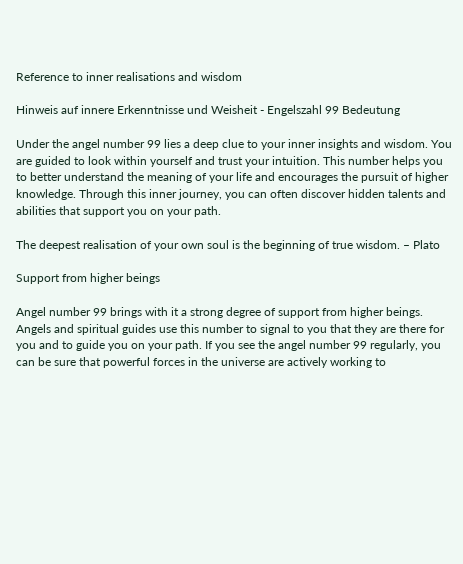Reference to inner realisations and wisdom

Hinweis auf innere Erkenntnisse und Weisheit - Engelszahl 99 Bedeutung

Under the angel number 99 lies a deep clue to your inner insights and wisdom. You are guided to look within yourself and trust your intuition. This number helps you to better understand the meaning of your life and encourages the pursuit of higher knowledge. Through this inner journey, you can often discover hidden talents and abilities that support you on your path.

The deepest realisation of your own soul is the beginning of true wisdom. – Plato

Support from higher beings

Angel number 99 brings with it a strong degree of support from higher beings. Angels and spiritual guides use this number to signal to you that they are there for you and to guide you on your path. If you see the angel number 99 regularly, you can be sure that powerful forces in the universe are actively working to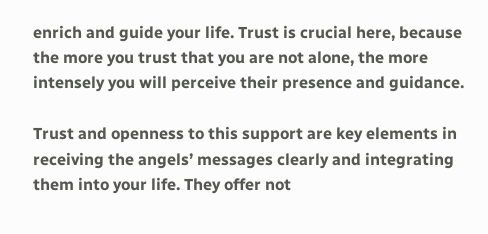enrich and guide your life. Trust is crucial here, because the more you trust that you are not alone, the more intensely you will perceive their presence and guidance.

Trust and openness to this support are key elements in receiving the angels’ messages clearly and integrating them into your life. They offer not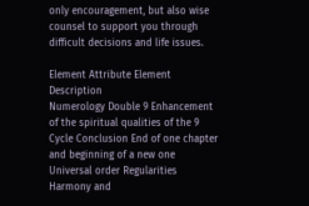only encouragement, but also wise counsel to support you through difficult decisions and life issues.

Element Attribute Element Description
Numerology Double 9 Enhancement of the spiritual qualities of the 9
Cycle Conclusion End of one chapter and beginning of a new one
Universal order Regularities Harmony and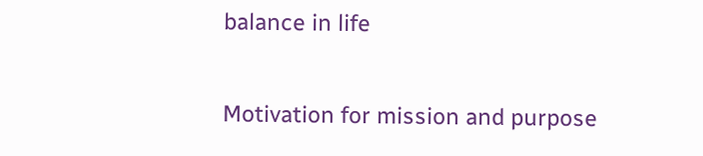balance in life

Motivation for mission and purpose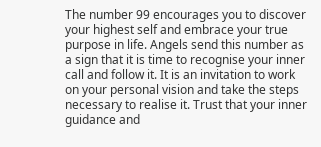The number 99 encourages you to discover your highest self and embrace your true purpose in life. Angels send this number as a sign that it is time to recognise your inner call and follow it. It is an invitation to work on your personal vision and take the steps necessary to realise it. Trust that your inner guidance and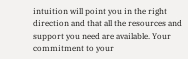intuition will point you in the right direction and that all the resources and support you need are available. Your commitment to your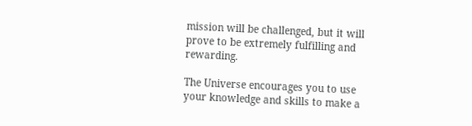mission will be challenged, but it will prove to be extremely fulfilling and rewarding.

The Universe encourages you to use your knowledge and skills to make a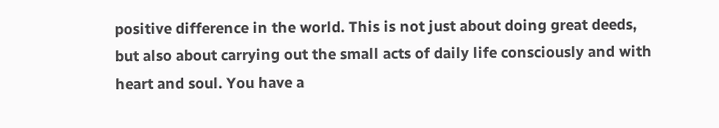positive difference in the world. This is not just about doing great deeds, but also about carrying out the small acts of daily life consciously and with heart and soul. You have a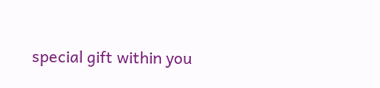special gift within you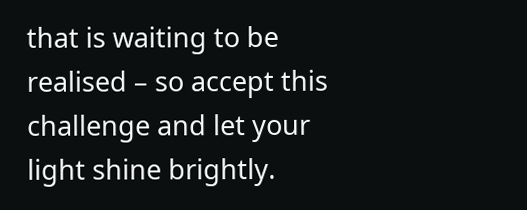that is waiting to be realised – so accept this challenge and let your light shine brightly.